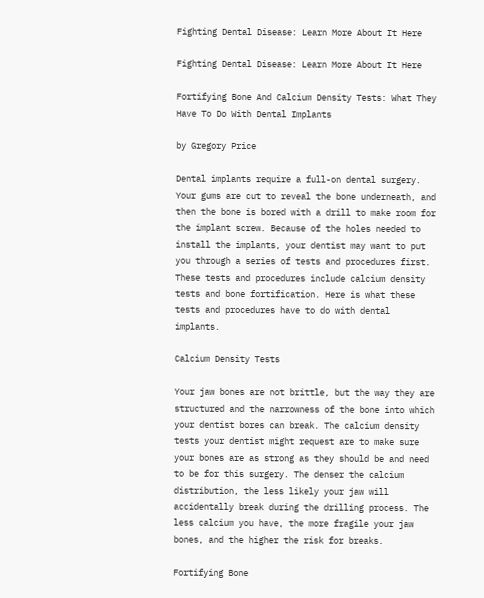Fighting Dental Disease: Learn More About It Here

Fighting Dental Disease: Learn More About It Here

Fortifying Bone And Calcium Density Tests: What They Have To Do With Dental Implants

by Gregory Price

Dental implants require a full-on dental surgery. Your gums are cut to reveal the bone underneath, and then the bone is bored with a drill to make room for the implant screw. Because of the holes needed to install the implants, your dentist may want to put you through a series of tests and procedures first. These tests and procedures include calcium density tests and bone fortification. Here is what these tests and procedures have to do with dental implants.

Calcium Density Tests

Your jaw bones are not brittle, but the way they are structured and the narrowness of the bone into which your dentist bores can break. The calcium density tests your dentist might request are to make sure your bones are as strong as they should be and need to be for this surgery. The denser the calcium distribution, the less likely your jaw will accidentally break during the drilling process. The less calcium you have, the more fragile your jaw bones, and the higher the risk for breaks.

Fortifying Bone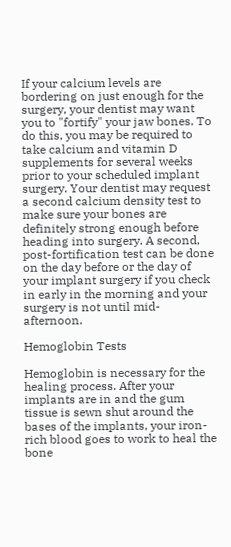If your calcium levels are bordering on just enough for the surgery, your dentist may want you to "fortify" your jaw bones. To do this, you may be required to take calcium and vitamin D supplements for several weeks prior to your scheduled implant surgery. Your dentist may request a second calcium density test to make sure your bones are definitely strong enough before heading into surgery. A second, post-fortification test can be done on the day before or the day of your implant surgery if you check in early in the morning and your surgery is not until mid-afternoon.

Hemoglobin Tests

Hemoglobin is necessary for the healing process. After your implants are in and the gum tissue is sewn shut around the bases of the implants, your iron-rich blood goes to work to heal the bone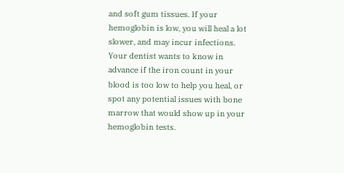and soft gum tissues. If your hemoglobin is low, you will heal a lot slower, and may incur infections. Your dentist wants to know in advance if the iron count in your blood is too low to help you heal, or spot any potential issues with bone marrow that would show up in your hemoglobin tests.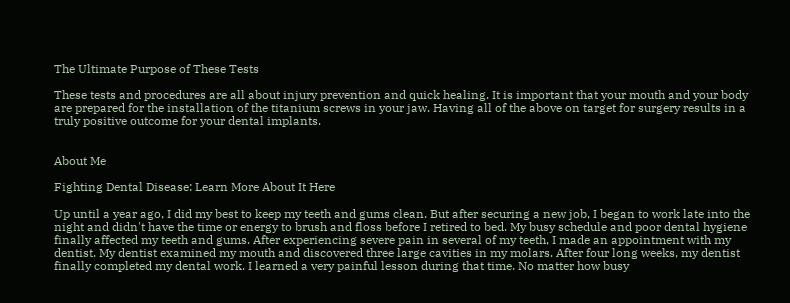The Ultimate Purpose of These Tests

These tests and procedures are all about injury prevention and quick healing. It is important that your mouth and your body are prepared for the installation of the titanium screws in your jaw. Having all of the above on target for surgery results in a truly positive outcome for your dental implants.


About Me

Fighting Dental Disease: Learn More About It Here

Up until a year ago, I did my best to keep my teeth and gums clean. But after securing a new job, I began to work late into the night and didn't have the time or energy to brush and floss before I retired to bed. My busy schedule and poor dental hygiene finally affected my teeth and gums. After experiencing severe pain in several of my teeth, I made an appointment with my dentist. My dentist examined my mouth and discovered three large cavities in my molars. After four long weeks, my dentist finally completed my dental work. I learned a very painful lesson during that time. No matter how busy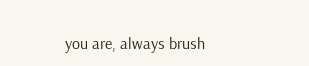you are, always brush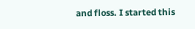and floss. I started this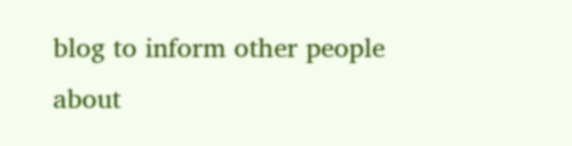blog to inform other people about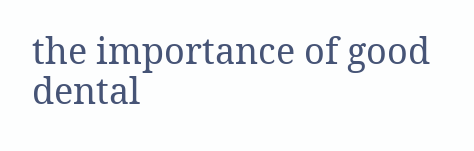the importance of good dental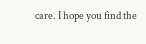care. I hope you find the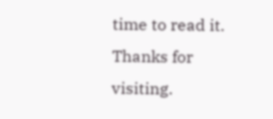time to read it. Thanks for visiting.